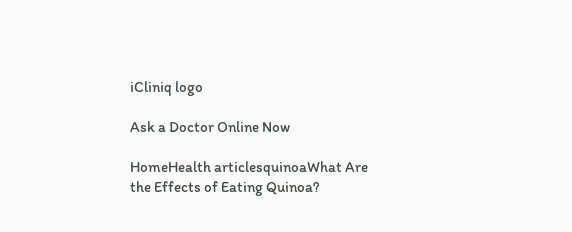iCliniq logo

Ask a Doctor Online Now

HomeHealth articlesquinoaWhat Are the Effects of Eating Quinoa?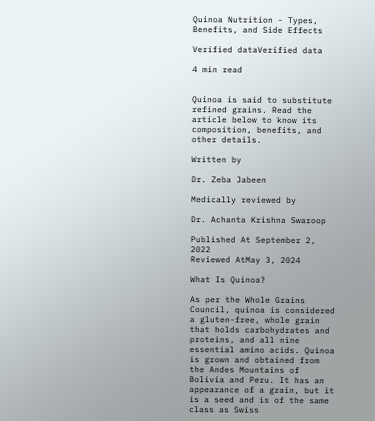Quinoa Nutrition - Types, Benefits, and Side Effects

Verified dataVerified data

4 min read


Quinoa is said to substitute refined grains. Read the article below to know its composition, benefits, and other details.

Written by

Dr. Zeba Jabeen

Medically reviewed by

Dr. Achanta Krishna Swaroop

Published At September 2, 2022
Reviewed AtMay 3, 2024

What Is Quinoa?

As per the Whole Grains Council, quinoa is considered a gluten-free, whole grain that holds carbohydrates and proteins, and all nine essential amino acids. Quinoa is grown and obtained from the Andes Mountains of Bolivia and Peru. It has an appearance of a grain, but it is a seed and is of the same class as Swiss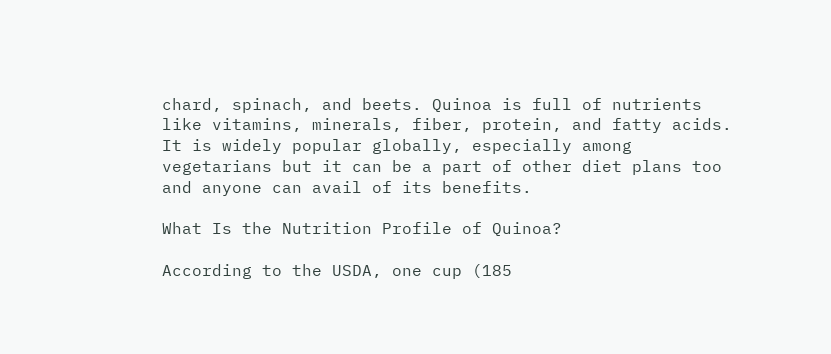chard, spinach, and beets. Quinoa is full of nutrients like vitamins, minerals, fiber, protein, and fatty acids. It is widely popular globally, especially among vegetarians but it can be a part of other diet plans too and anyone can avail of its benefits.

What Is the Nutrition Profile of Quinoa?

According to the USDA, one cup (185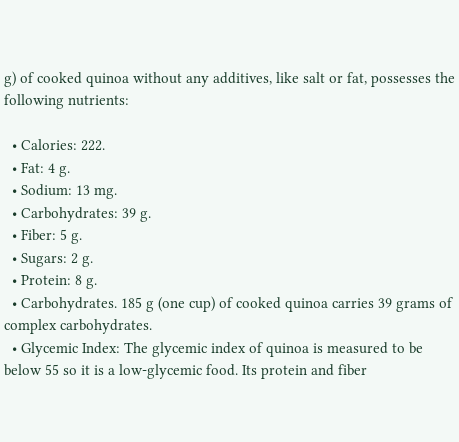g) of cooked quinoa without any additives, like salt or fat, possesses the following nutrients:

  • Calories: 222.
  • Fat: 4 g.
  • Sodium: 13 mg.
  • Carbohydrates: 39 g.
  • Fiber: 5 g.
  • Sugars: 2 g.
  • Protein: 8 g.
  • Carbohydrates. 185 g (one cup) of cooked quinoa carries 39 grams of complex carbohydrates.
  • Glycemic Index: The glycemic index of quinoa is measured to be below 55 so it is a low-glycemic food. Its protein and fiber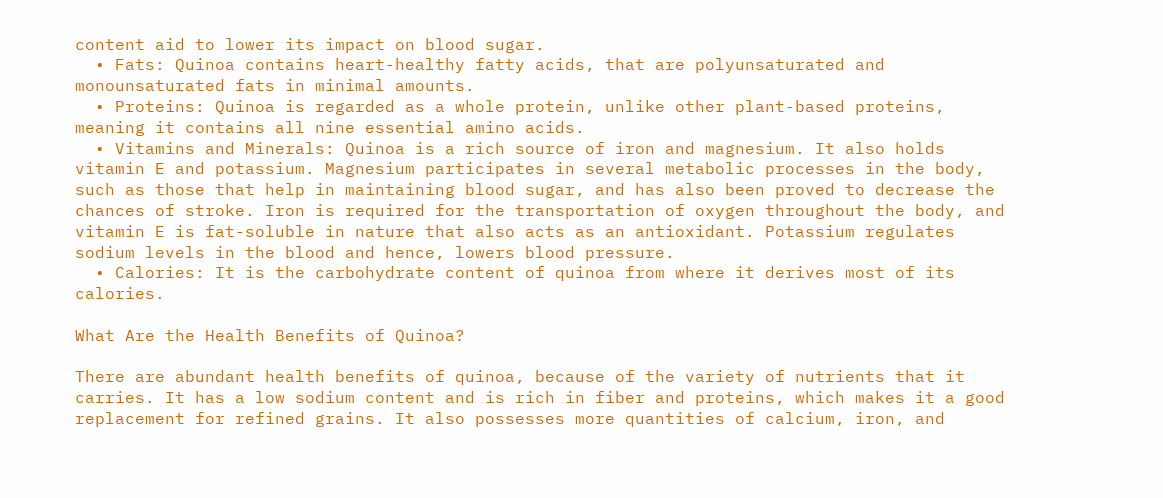content aid to lower its impact on blood sugar.
  • Fats: Quinoa contains heart-healthy fatty acids, that are polyunsaturated and monounsaturated fats in minimal amounts.
  • Proteins: Quinoa is regarded as a whole protein, unlike other plant-based proteins, meaning it contains all nine essential amino acids.
  • Vitamins and Minerals: Quinoa is a rich source of iron and magnesium. It also holds vitamin E and potassium. Magnesium participates in several metabolic processes in the body, such as those that help in maintaining blood sugar, and has also been proved to decrease the chances of stroke. Iron is required for the transportation of oxygen throughout the body, and vitamin E is fat-soluble in nature that also acts as an antioxidant. Potassium regulates sodium levels in the blood and hence, lowers blood pressure.
  • Calories: It is the carbohydrate content of quinoa from where it derives most of its calories.

What Are the Health Benefits of Quinoa?

There are abundant health benefits of quinoa, because of the variety of nutrients that it carries. It has a low sodium content and is rich in fiber and proteins, which makes it a good replacement for refined grains. It also possesses more quantities of calcium, iron, and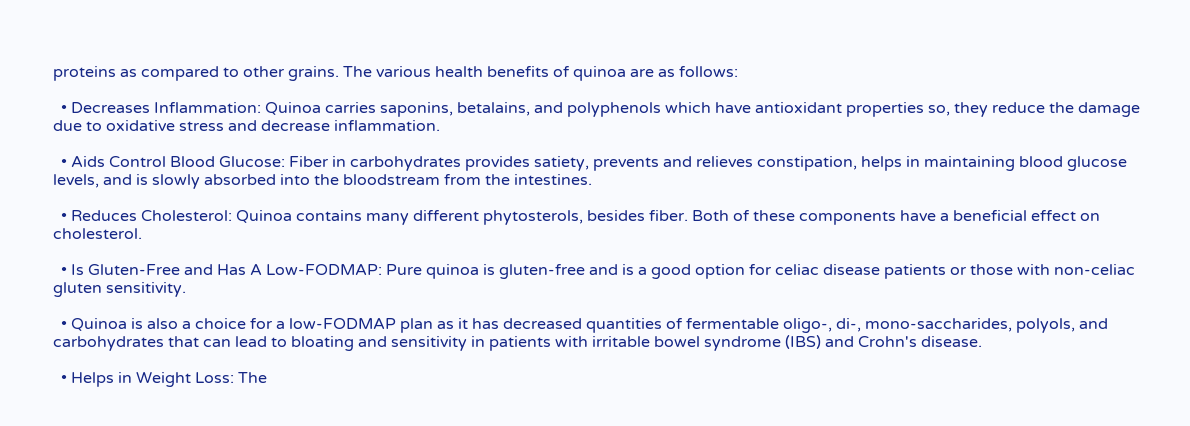proteins as compared to other grains. The various health benefits of quinoa are as follows:

  • Decreases Inflammation: Quinoa carries saponins, betalains, and polyphenols which have antioxidant properties so, they reduce the damage due to oxidative stress and decrease inflammation.

  • Aids Control Blood Glucose: Fiber in carbohydrates provides satiety, prevents and relieves constipation, helps in maintaining blood glucose levels, and is slowly absorbed into the bloodstream from the intestines.

  • Reduces Cholesterol: Quinoa contains many different phytosterols, besides fiber. Both of these components have a beneficial effect on cholesterol.

  • Is Gluten-Free and Has A Low-FODMAP: Pure quinoa is gluten-free and is a good option for celiac disease patients or those with non-celiac gluten sensitivity.

  • Quinoa is also a choice for a low-FODMAP plan as it has decreased quantities of fermentable oligo-, di-, mono-saccharides, polyols, and carbohydrates that can lead to bloating and sensitivity in patients with irritable bowel syndrome (IBS) and Crohn's disease.

  • Helps in Weight Loss: The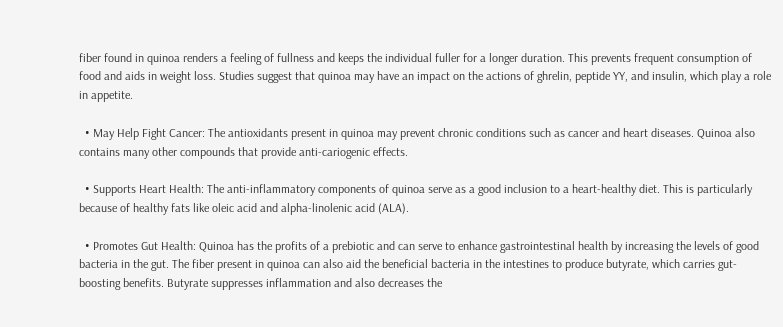fiber found in quinoa renders a feeling of fullness and keeps the individual fuller for a longer duration. This prevents frequent consumption of food and aids in weight loss. Studies suggest that quinoa may have an impact on the actions of ghrelin, peptide YY, and insulin, which play a role in appetite.

  • May Help Fight Cancer: The antioxidants present in quinoa may prevent chronic conditions such as cancer and heart diseases. Quinoa also contains many other compounds that provide anti-cariogenic effects.

  • Supports Heart Health: The anti-inflammatory components of quinoa serve as a good inclusion to a heart-healthy diet. This is particularly because of healthy fats like oleic acid and alpha-linolenic acid (ALA).

  • Promotes Gut Health: Quinoa has the profits of a prebiotic and can serve to enhance gastrointestinal health by increasing the levels of good bacteria in the gut. The fiber present in quinoa can also aid the beneficial bacteria in the intestines to produce butyrate, which carries gut-boosting benefits. Butyrate suppresses inflammation and also decreases the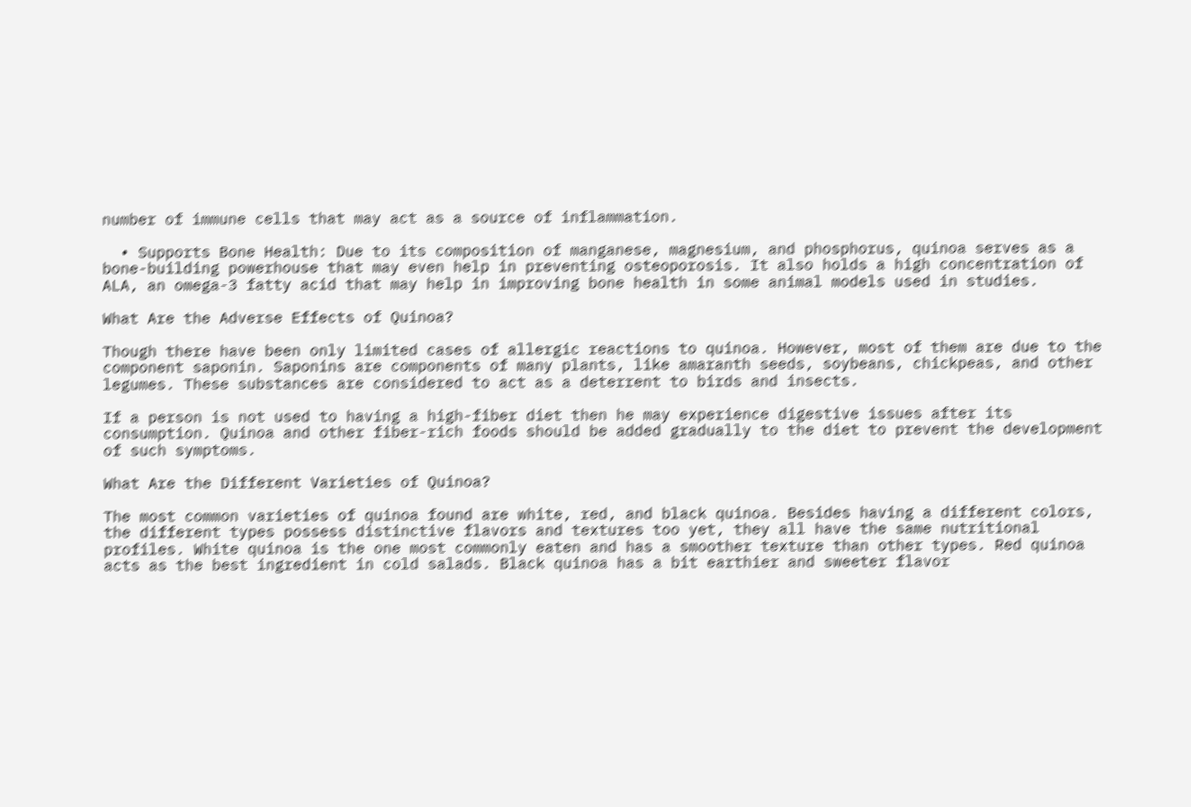number of immune cells that may act as a source of inflammation.

  • Supports Bone Health: Due to its composition of manganese, magnesium, and phosphorus, quinoa serves as a bone-building powerhouse that may even help in preventing osteoporosis. It also holds a high concentration of ALA, an omega-3 fatty acid that may help in improving bone health in some animal models used in studies.

What Are the Adverse Effects of Quinoa?

Though there have been only limited cases of allergic reactions to quinoa. However, most of them are due to the component saponin. Saponins are components of many plants, like amaranth seeds, soybeans, chickpeas, and other legumes. These substances are considered to act as a deterrent to birds and insects.

If a person is not used to having a high-fiber diet then he may experience digestive issues after its consumption. Quinoa and other fiber-rich foods should be added gradually to the diet to prevent the development of such symptoms.

What Are the Different Varieties of Quinoa?

The most common varieties of quinoa found are white, red, and black quinoa. Besides having a different colors, the different types possess distinctive flavors and textures too yet, they all have the same nutritional profiles. White quinoa is the one most commonly eaten and has a smoother texture than other types. Red quinoa acts as the best ingredient in cold salads. Black quinoa has a bit earthier and sweeter flavor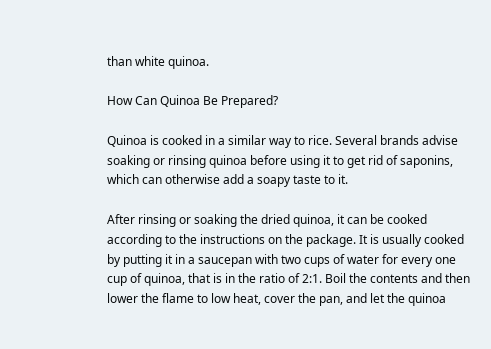than white quinoa.

How Can Quinoa Be Prepared?

Quinoa is cooked in a similar way to rice. Several brands advise soaking or rinsing quinoa before using it to get rid of saponins, which can otherwise add a soapy taste to it.

After rinsing or soaking the dried quinoa, it can be cooked according to the instructions on the package. It is usually cooked by putting it in a saucepan with two cups of water for every one cup of quinoa, that is in the ratio of 2:1. Boil the contents and then lower the flame to low heat, cover the pan, and let the quinoa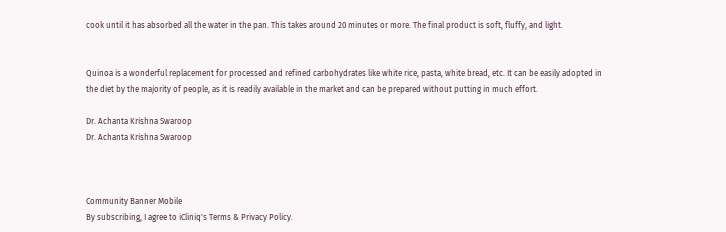cook until it has absorbed all the water in the pan. This takes around 20 minutes or more. The final product is soft, fluffy, and light.


Quinoa is a wonderful replacement for processed and refined carbohydrates like white rice, pasta, white bread, etc. It can be easily adopted in the diet by the majority of people, as it is readily available in the market and can be prepared without putting in much effort.

Dr. Achanta Krishna Swaroop
Dr. Achanta Krishna Swaroop



Community Banner Mobile
By subscribing, I agree to iCliniq's Terms & Privacy Policy.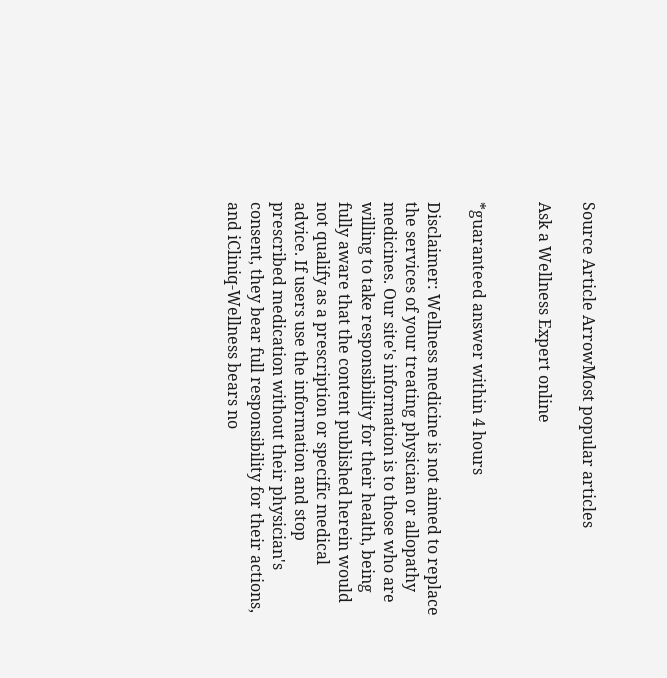Source Article ArrowMost popular articles

Ask a Wellness Expert online


*guaranteed answer within 4 hours

Disclaimer: Wellness medicine is not aimed to replace the services of your treating physician or allopathy medicines. Our site's information is to those who are willing to take responsibility for their health, being fully aware that the content published herein would not qualify as a prescription or specific medical advice. If users use the information and stop prescribed medication without their physician's consent, they bear full responsibility for their actions, and iCliniq-Wellness bears no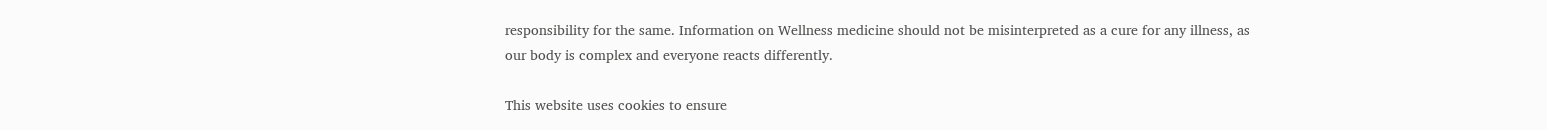responsibility for the same. Information on Wellness medicine should not be misinterpreted as a cure for any illness, as our body is complex and everyone reacts differently.

This website uses cookies to ensure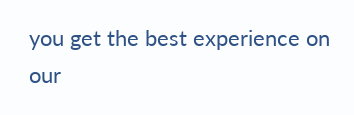you get the best experience on our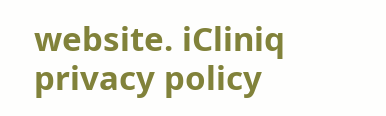website. iCliniq privacy policy